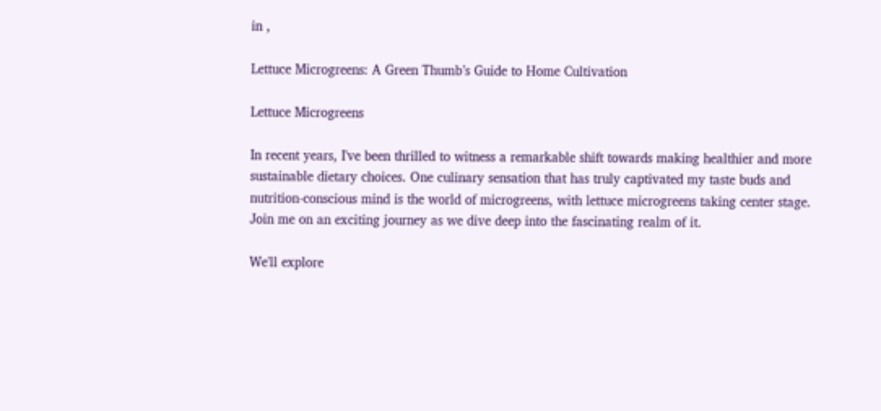in ,

Lettuce Microgreens: A Green Thumb’s Guide to Home Cultivation

Lettuce Microgreens

In recent years, I've been thrilled to witness a remarkable shift towards making healthier and more sustainable dietary choices. One culinary sensation that has truly captivated my taste buds and nutrition-conscious mind is the world of microgreens, with lettuce microgreens taking center stage. Join me on an exciting journey as we dive deep into the fascinating realm of it.

We'll explore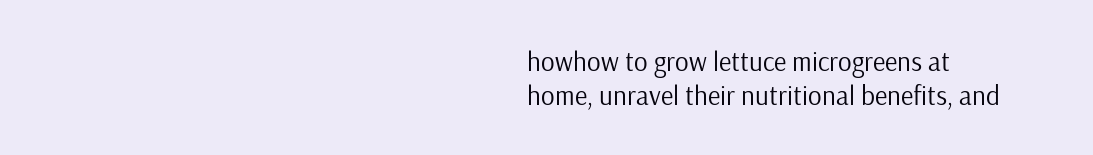howhow to grow lettuce microgreens at home, unravel their nutritional benefits, and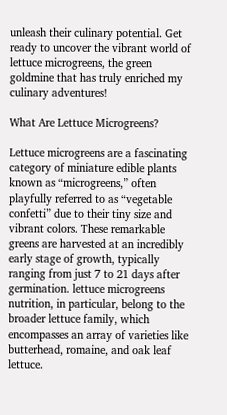unleash their culinary potential. Get ready to uncover the vibrant world of lettuce microgreens, the green goldmine that has truly enriched my culinary adventures!

What Are Lettuce Microgreens?

Lettuce microgreens are a fascinating category of miniature edible plants known as “microgreens,” often playfully referred to as “vegetable confetti” due to their tiny size and vibrant colors. These remarkable greens are harvested at an incredibly early stage of growth, typically ranging from just 7 to 21 days after germination. lettuce microgreens nutrition, in particular, belong to the broader lettuce family, which encompasses an array of varieties like butterhead, romaine, and oak leaf lettuce.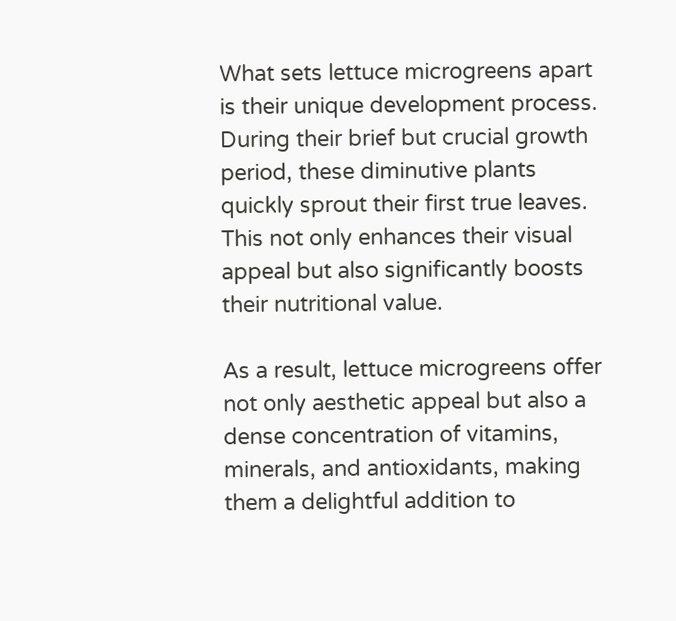What sets lettuce microgreens apart is their unique development process. During their brief but crucial growth period, these diminutive plants quickly sprout their first true leaves. This not only enhances their visual appeal but also significantly boosts their nutritional value.

As a result, lettuce microgreens offer not only aesthetic appeal but also a dense concentration of vitamins, minerals, and antioxidants, making them a delightful addition to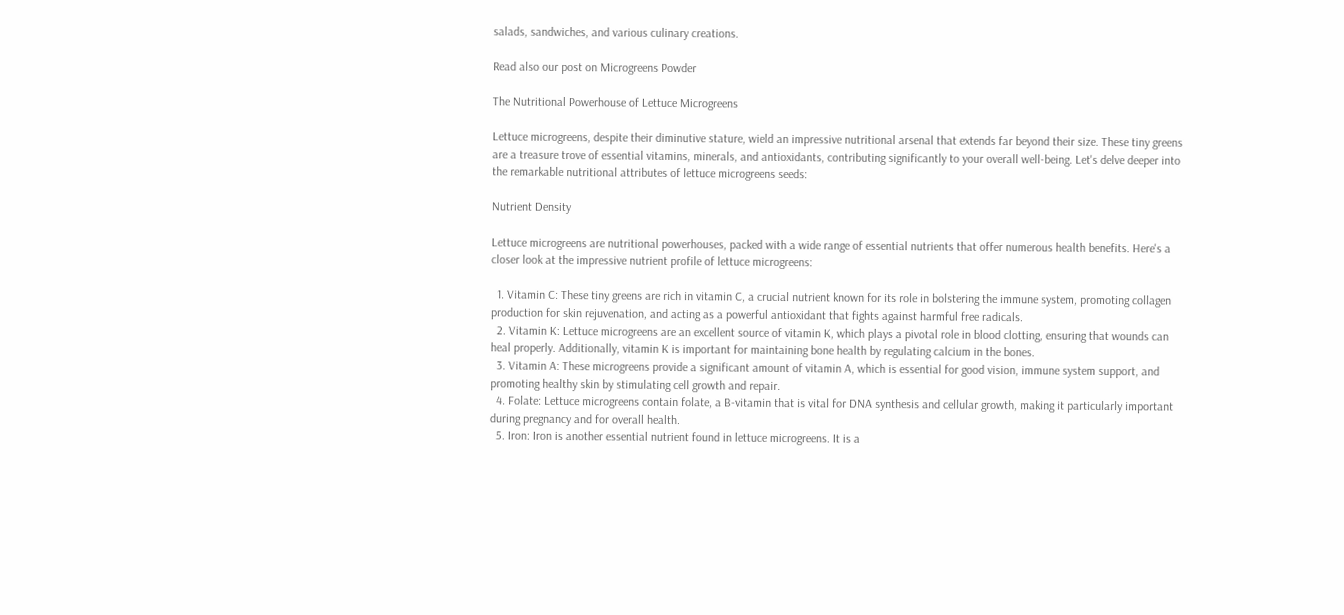salads, sandwiches, and various culinary creations.

Read also our post on Microgreens Powder

The Nutritional Powerhouse of Lettuce Microgreens

Lettuce microgreens, despite their diminutive stature, wield an impressive nutritional arsenal that extends far beyond their size. These tiny greens are a treasure trove of essential vitamins, minerals, and antioxidants, contributing significantly to your overall well-being. Let's delve deeper into the remarkable nutritional attributes of lettuce microgreens seeds:

Nutrient Density

Lettuce microgreens are nutritional powerhouses, packed with a wide range of essential nutrients that offer numerous health benefits. Here's a closer look at the impressive nutrient profile of lettuce microgreens:

  1. Vitamin C: These tiny greens are rich in vitamin C, a crucial nutrient known for its role in bolstering the immune system, promoting collagen production for skin rejuvenation, and acting as a powerful antioxidant that fights against harmful free radicals.
  2. Vitamin K: Lettuce microgreens are an excellent source of vitamin K, which plays a pivotal role in blood clotting, ensuring that wounds can heal properly. Additionally, vitamin K is important for maintaining bone health by regulating calcium in the bones.
  3. Vitamin A: These microgreens provide a significant amount of vitamin A, which is essential for good vision, immune system support, and promoting healthy skin by stimulating cell growth and repair.
  4. Folate: Lettuce microgreens contain folate, a B-vitamin that is vital for DNA synthesis and cellular growth, making it particularly important during pregnancy and for overall health.
  5. Iron: Iron is another essential nutrient found in lettuce microgreens. It is a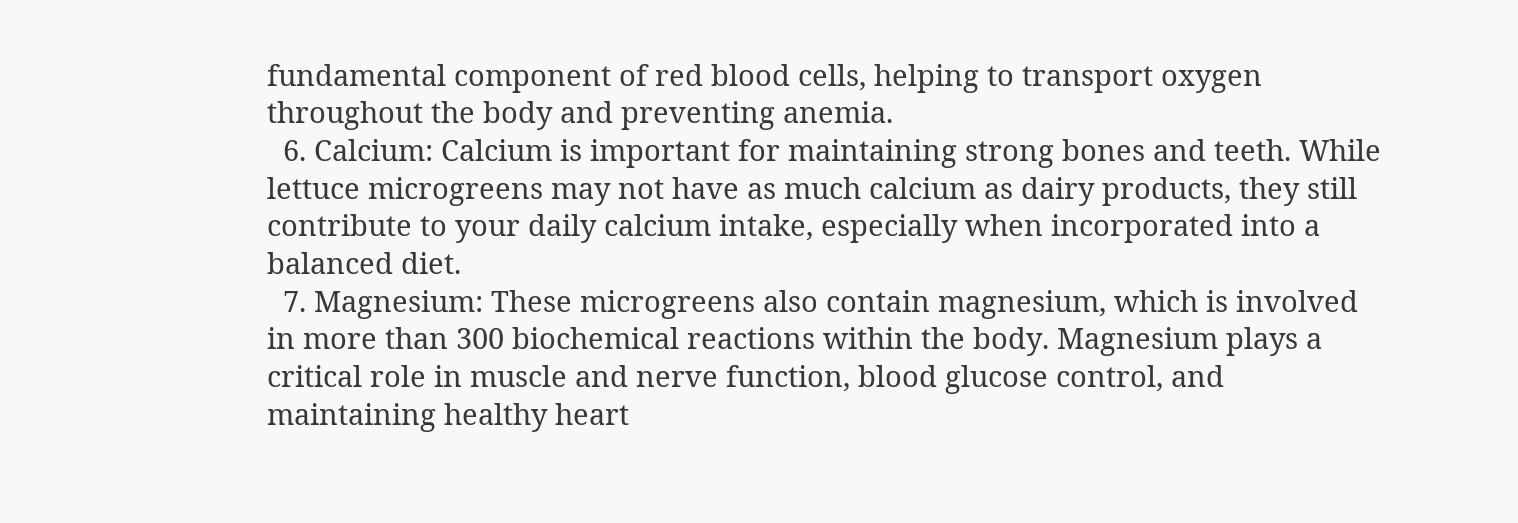fundamental component of red blood cells, helping to transport oxygen throughout the body and preventing anemia.
  6. Calcium: Calcium is important for maintaining strong bones and teeth. While lettuce microgreens may not have as much calcium as dairy products, they still contribute to your daily calcium intake, especially when incorporated into a balanced diet.
  7. Magnesium: These microgreens also contain magnesium, which is involved in more than 300 biochemical reactions within the body. Magnesium plays a critical role in muscle and nerve function, blood glucose control, and maintaining healthy heart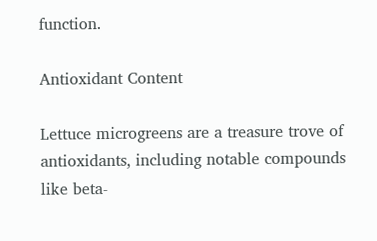function.

Antioxidant Content

Lettuce microgreens are a treasure trove of antioxidants, including notable compounds like beta-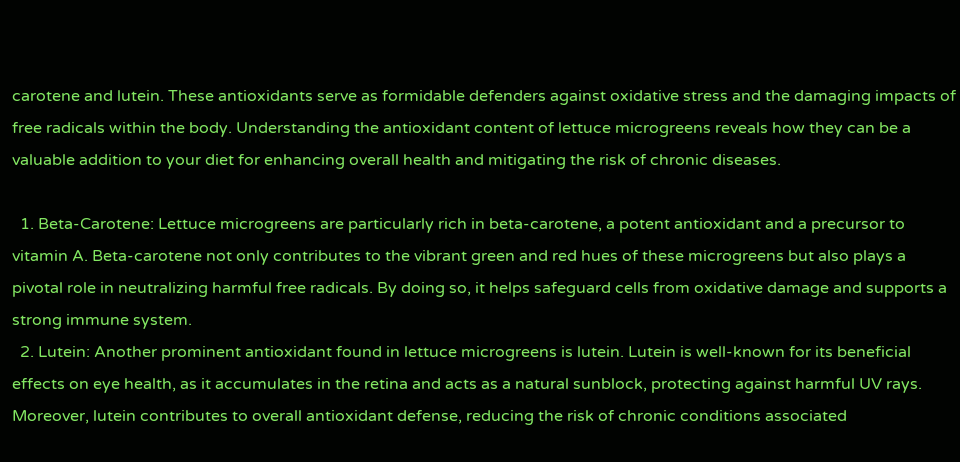carotene and lutein. These antioxidants serve as formidable defenders against oxidative stress and the damaging impacts of free radicals within the body. Understanding the antioxidant content of lettuce microgreens reveals how they can be a valuable addition to your diet for enhancing overall health and mitigating the risk of chronic diseases.

  1. Beta-Carotene: Lettuce microgreens are particularly rich in beta-carotene, a potent antioxidant and a precursor to vitamin A. Beta-carotene not only contributes to the vibrant green and red hues of these microgreens but also plays a pivotal role in neutralizing harmful free radicals. By doing so, it helps safeguard cells from oxidative damage and supports a strong immune system.
  2. Lutein: Another prominent antioxidant found in lettuce microgreens is lutein. Lutein is well-known for its beneficial effects on eye health, as it accumulates in the retina and acts as a natural sunblock, protecting against harmful UV rays. Moreover, lutein contributes to overall antioxidant defense, reducing the risk of chronic conditions associated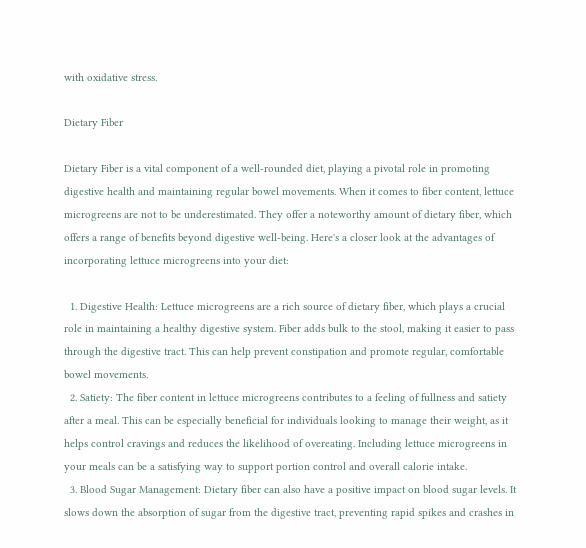with oxidative stress.

Dietary Fiber

Dietary Fiber is a vital component of a well-rounded diet, playing a pivotal role in promoting digestive health and maintaining regular bowel movements. When it comes to fiber content, lettuce microgreens are not to be underestimated. They offer a noteworthy amount of dietary fiber, which offers a range of benefits beyond digestive well-being. Here's a closer look at the advantages of incorporating lettuce microgreens into your diet:

  1. Digestive Health: Lettuce microgreens are a rich source of dietary fiber, which plays a crucial role in maintaining a healthy digestive system. Fiber adds bulk to the stool, making it easier to pass through the digestive tract. This can help prevent constipation and promote regular, comfortable bowel movements.
  2. Satiety: The fiber content in lettuce microgreens contributes to a feeling of fullness and satiety after a meal. This can be especially beneficial for individuals looking to manage their weight, as it helps control cravings and reduces the likelihood of overeating. Including lettuce microgreens in your meals can be a satisfying way to support portion control and overall calorie intake.
  3. Blood Sugar Management: Dietary fiber can also have a positive impact on blood sugar levels. It slows down the absorption of sugar from the digestive tract, preventing rapid spikes and crashes in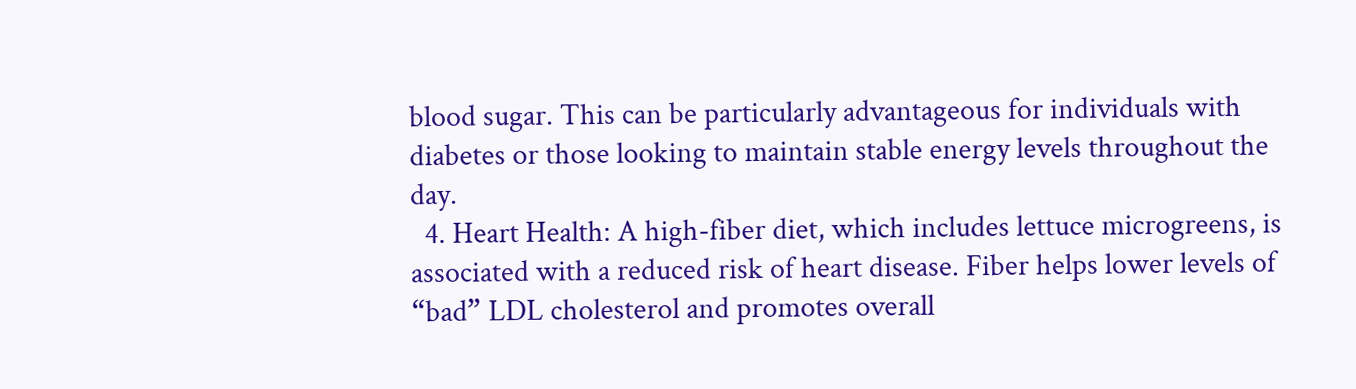blood sugar. This can be particularly advantageous for individuals with diabetes or those looking to maintain stable energy levels throughout the day.
  4. Heart Health: A high-fiber diet, which includes lettuce microgreens, is associated with a reduced risk of heart disease. Fiber helps lower levels of “bad” LDL cholesterol and promotes overall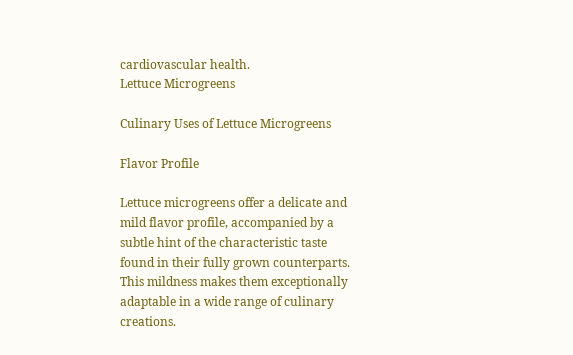cardiovascular health.
Lettuce Microgreens

Culinary Uses of Lettuce Microgreens

Flavor Profile

Lettuce microgreens offer a delicate and mild flavor profile, accompanied by a subtle hint of the characteristic taste found in their fully grown counterparts. This mildness makes them exceptionally adaptable in a wide range of culinary creations.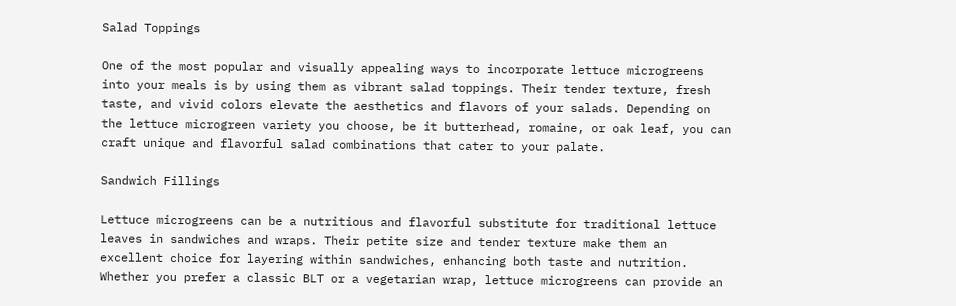Salad Toppings

One of the most popular and visually appealing ways to incorporate lettuce microgreens into your meals is by using them as vibrant salad toppings. Their tender texture, fresh taste, and vivid colors elevate the aesthetics and flavors of your salads. Depending on the lettuce microgreen variety you choose, be it butterhead, romaine, or oak leaf, you can craft unique and flavorful salad combinations that cater to your palate.

Sandwich Fillings

Lettuce microgreens can be a nutritious and flavorful substitute for traditional lettuce leaves in sandwiches and wraps. Their petite size and tender texture make them an excellent choice for layering within sandwiches, enhancing both taste and nutrition. Whether you prefer a classic BLT or a vegetarian wrap, lettuce microgreens can provide an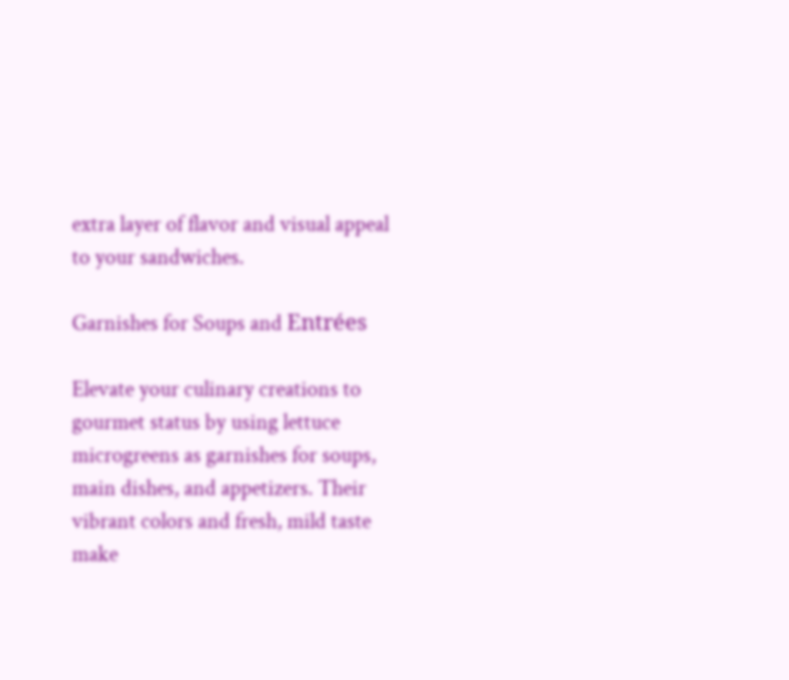extra layer of flavor and visual appeal to your sandwiches.

Garnishes for Soups and Entrées

Elevate your culinary creations to gourmet status by using lettuce microgreens as garnishes for soups, main dishes, and appetizers. Their vibrant colors and fresh, mild taste make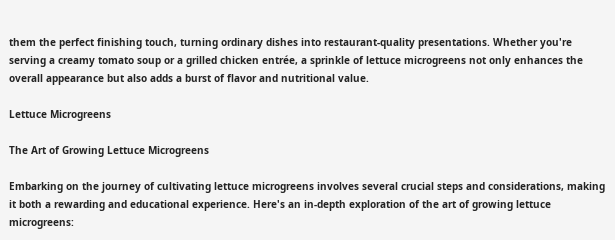them the perfect finishing touch, turning ordinary dishes into restaurant-quality presentations. Whether you're serving a creamy tomato soup or a grilled chicken entrée, a sprinkle of lettuce microgreens not only enhances the overall appearance but also adds a burst of flavor and nutritional value.

Lettuce Microgreens

The Art of Growing Lettuce Microgreens

Embarking on the journey of cultivating lettuce microgreens involves several crucial steps and considerations, making it both a rewarding and educational experience. Here's an in-depth exploration of the art of growing lettuce microgreens: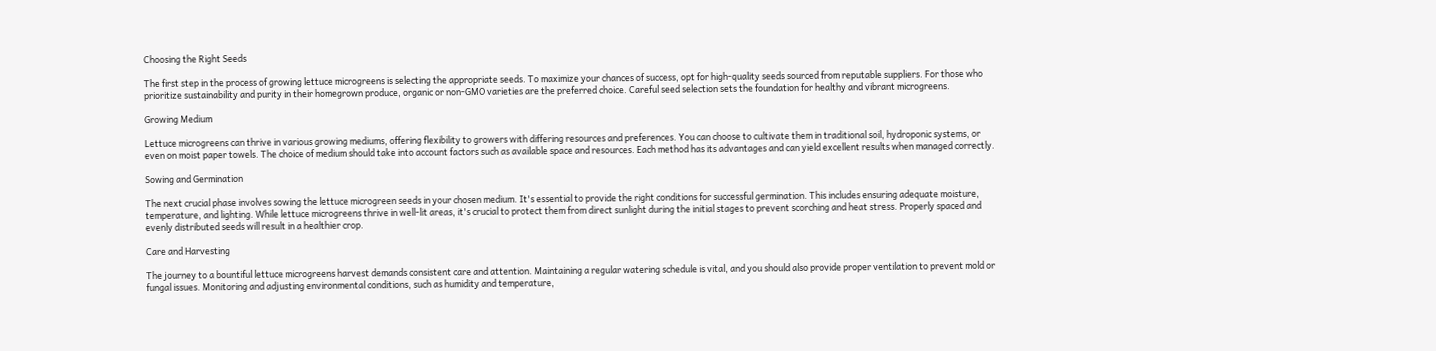Choosing the Right Seeds

The first step in the process of growing lettuce microgreens is selecting the appropriate seeds. To maximize your chances of success, opt for high-quality seeds sourced from reputable suppliers. For those who prioritize sustainability and purity in their homegrown produce, organic or non-GMO varieties are the preferred choice. Careful seed selection sets the foundation for healthy and vibrant microgreens.

Growing Medium

Lettuce microgreens can thrive in various growing mediums, offering flexibility to growers with differing resources and preferences. You can choose to cultivate them in traditional soil, hydroponic systems, or even on moist paper towels. The choice of medium should take into account factors such as available space and resources. Each method has its advantages and can yield excellent results when managed correctly.

Sowing and Germination

The next crucial phase involves sowing the lettuce microgreen seeds in your chosen medium. It's essential to provide the right conditions for successful germination. This includes ensuring adequate moisture, temperature, and lighting. While lettuce microgreens thrive in well-lit areas, it's crucial to protect them from direct sunlight during the initial stages to prevent scorching and heat stress. Properly spaced and evenly distributed seeds will result in a healthier crop.

Care and Harvesting

The journey to a bountiful lettuce microgreens harvest demands consistent care and attention. Maintaining a regular watering schedule is vital, and you should also provide proper ventilation to prevent mold or fungal issues. Monitoring and adjusting environmental conditions, such as humidity and temperature,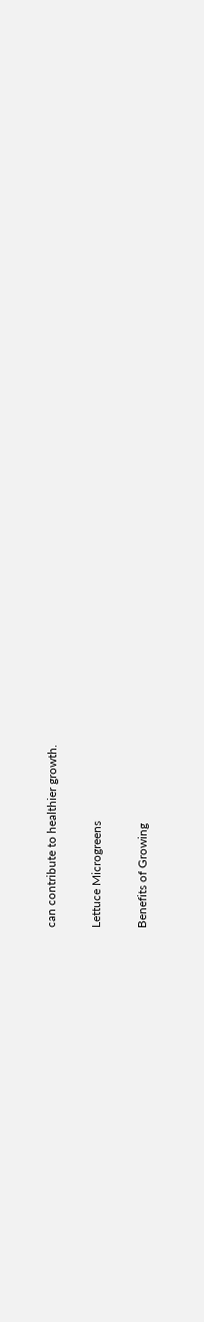can contribute to healthier growth.

Lettuce Microgreens

Benefits of Growing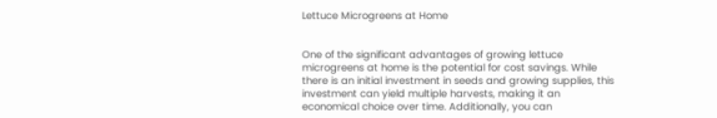Lettuce Microgreens at Home


One of the significant advantages of growing lettuce microgreens at home is the potential for cost savings. While there is an initial investment in seeds and growing supplies, this investment can yield multiple harvests, making it an economical choice over time. Additionally, you can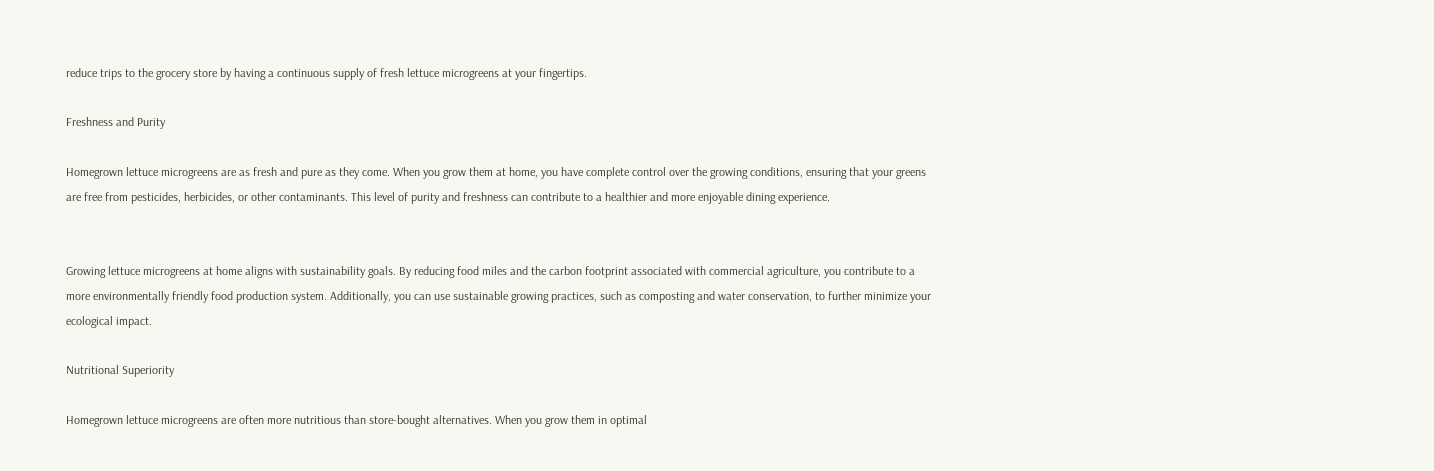reduce trips to the grocery store by having a continuous supply of fresh lettuce microgreens at your fingertips.

Freshness and Purity

Homegrown lettuce microgreens are as fresh and pure as they come. When you grow them at home, you have complete control over the growing conditions, ensuring that your greens are free from pesticides, herbicides, or other contaminants. This level of purity and freshness can contribute to a healthier and more enjoyable dining experience.


Growing lettuce microgreens at home aligns with sustainability goals. By reducing food miles and the carbon footprint associated with commercial agriculture, you contribute to a more environmentally friendly food production system. Additionally, you can use sustainable growing practices, such as composting and water conservation, to further minimize your ecological impact.

Nutritional Superiority

Homegrown lettuce microgreens are often more nutritious than store-bought alternatives. When you grow them in optimal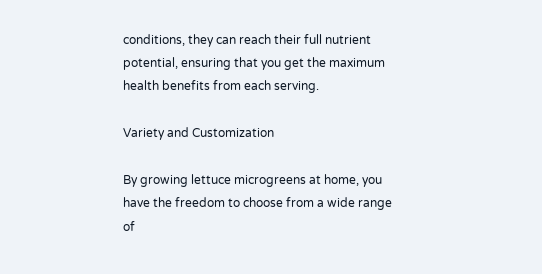conditions, they can reach their full nutrient potential, ensuring that you get the maximum health benefits from each serving.

Variety and Customization

By growing lettuce microgreens at home, you have the freedom to choose from a wide range of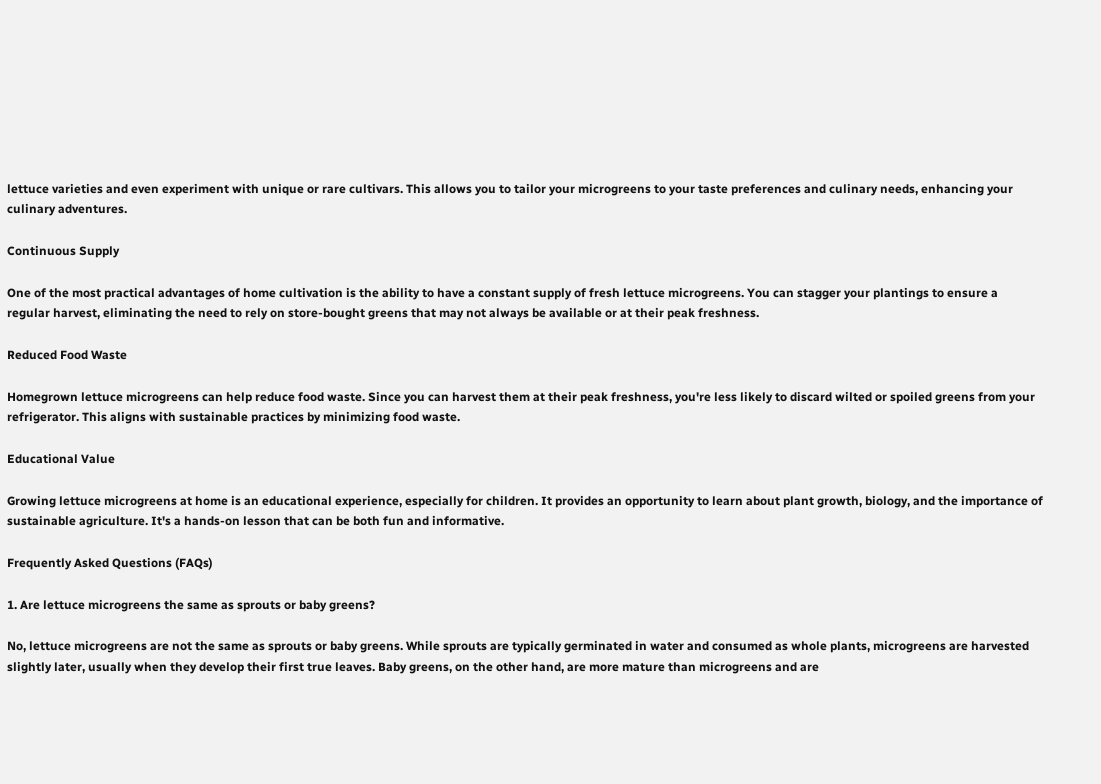lettuce varieties and even experiment with unique or rare cultivars. This allows you to tailor your microgreens to your taste preferences and culinary needs, enhancing your culinary adventures.

Continuous Supply

One of the most practical advantages of home cultivation is the ability to have a constant supply of fresh lettuce microgreens. You can stagger your plantings to ensure a regular harvest, eliminating the need to rely on store-bought greens that may not always be available or at their peak freshness.

Reduced Food Waste

Homegrown lettuce microgreens can help reduce food waste. Since you can harvest them at their peak freshness, you're less likely to discard wilted or spoiled greens from your refrigerator. This aligns with sustainable practices by minimizing food waste.

Educational Value

Growing lettuce microgreens at home is an educational experience, especially for children. It provides an opportunity to learn about plant growth, biology, and the importance of sustainable agriculture. It's a hands-on lesson that can be both fun and informative.

Frequently Asked Questions (FAQs)

1. Are lettuce microgreens the same as sprouts or baby greens?

No, lettuce microgreens are not the same as sprouts or baby greens. While sprouts are typically germinated in water and consumed as whole plants, microgreens are harvested slightly later, usually when they develop their first true leaves. Baby greens, on the other hand, are more mature than microgreens and are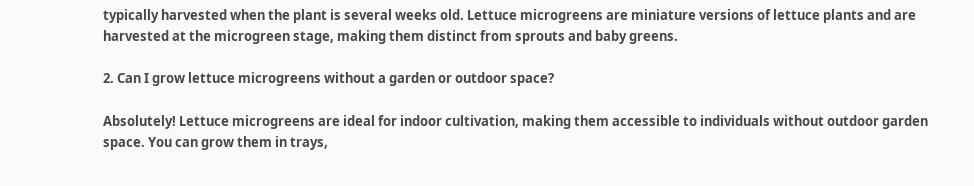typically harvested when the plant is several weeks old. Lettuce microgreens are miniature versions of lettuce plants and are harvested at the microgreen stage, making them distinct from sprouts and baby greens.

2. Can I grow lettuce microgreens without a garden or outdoor space?

Absolutely! Lettuce microgreens are ideal for indoor cultivation, making them accessible to individuals without outdoor garden space. You can grow them in trays,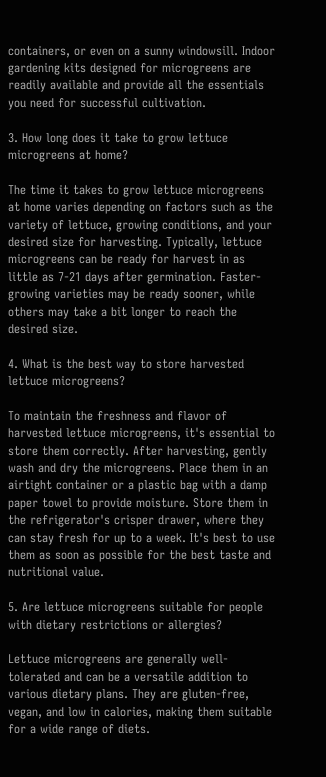containers, or even on a sunny windowsill. Indoor gardening kits designed for microgreens are readily available and provide all the essentials you need for successful cultivation.

3. How long does it take to grow lettuce microgreens at home?

The time it takes to grow lettuce microgreens at home varies depending on factors such as the variety of lettuce, growing conditions, and your desired size for harvesting. Typically, lettuce microgreens can be ready for harvest in as little as 7-21 days after germination. Faster-growing varieties may be ready sooner, while others may take a bit longer to reach the desired size.

4. What is the best way to store harvested lettuce microgreens?

To maintain the freshness and flavor of harvested lettuce microgreens, it's essential to store them correctly. After harvesting, gently wash and dry the microgreens. Place them in an airtight container or a plastic bag with a damp paper towel to provide moisture. Store them in the refrigerator's crisper drawer, where they can stay fresh for up to a week. It's best to use them as soon as possible for the best taste and nutritional value.

5. Are lettuce microgreens suitable for people with dietary restrictions or allergies?

Lettuce microgreens are generally well-tolerated and can be a versatile addition to various dietary plans. They are gluten-free, vegan, and low in calories, making them suitable for a wide range of diets.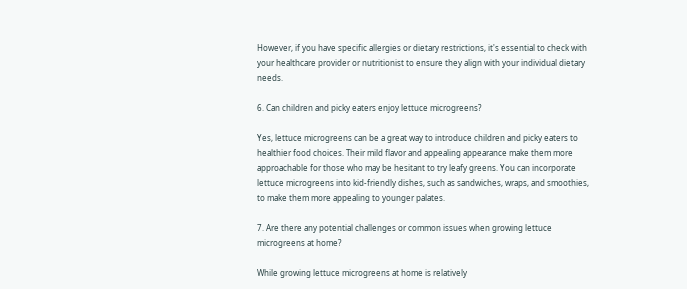However, if you have specific allergies or dietary restrictions, it's essential to check with your healthcare provider or nutritionist to ensure they align with your individual dietary needs.

6. Can children and picky eaters enjoy lettuce microgreens?

Yes, lettuce microgreens can be a great way to introduce children and picky eaters to healthier food choices. Their mild flavor and appealing appearance make them more approachable for those who may be hesitant to try leafy greens. You can incorporate lettuce microgreens into kid-friendly dishes, such as sandwiches, wraps, and smoothies, to make them more appealing to younger palates.

7. Are there any potential challenges or common issues when growing lettuce microgreens at home?

While growing lettuce microgreens at home is relatively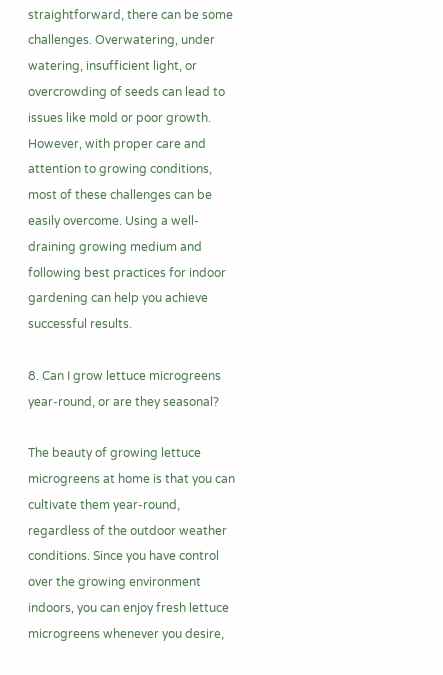straightforward, there can be some challenges. Overwatering, under watering, insufficient light, or overcrowding of seeds can lead to issues like mold or poor growth. However, with proper care and attention to growing conditions, most of these challenges can be easily overcome. Using a well-draining growing medium and following best practices for indoor gardening can help you achieve successful results.

8. Can I grow lettuce microgreens year-round, or are they seasonal?

The beauty of growing lettuce microgreens at home is that you can cultivate them year-round, regardless of the outdoor weather conditions. Since you have control over the growing environment indoors, you can enjoy fresh lettuce microgreens whenever you desire,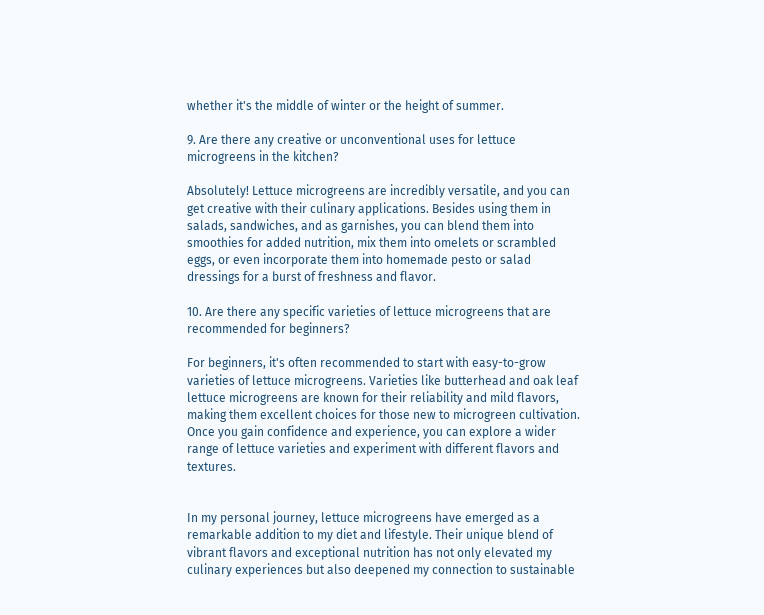whether it's the middle of winter or the height of summer.

9. Are there any creative or unconventional uses for lettuce microgreens in the kitchen?

Absolutely! Lettuce microgreens are incredibly versatile, and you can get creative with their culinary applications. Besides using them in salads, sandwiches, and as garnishes, you can blend them into smoothies for added nutrition, mix them into omelets or scrambled eggs, or even incorporate them into homemade pesto or salad dressings for a burst of freshness and flavor.

10. Are there any specific varieties of lettuce microgreens that are recommended for beginners?

For beginners, it's often recommended to start with easy-to-grow varieties of lettuce microgreens. Varieties like butterhead and oak leaf lettuce microgreens are known for their reliability and mild flavors, making them excellent choices for those new to microgreen cultivation. Once you gain confidence and experience, you can explore a wider range of lettuce varieties and experiment with different flavors and textures.


In my personal journey, lettuce microgreens have emerged as a remarkable addition to my diet and lifestyle. Their unique blend of vibrant flavors and exceptional nutrition has not only elevated my culinary experiences but also deepened my connection to sustainable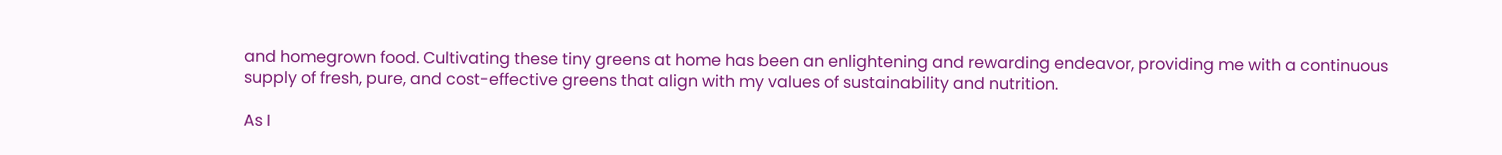and homegrown food. Cultivating these tiny greens at home has been an enlightening and rewarding endeavor, providing me with a continuous supply of fresh, pure, and cost-effective greens that align with my values of sustainability and nutrition.

As I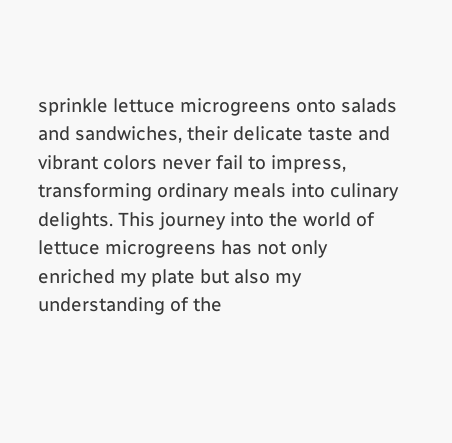sprinkle lettuce microgreens onto salads and sandwiches, their delicate taste and vibrant colors never fail to impress, transforming ordinary meals into culinary delights. This journey into the world of lettuce microgreens has not only enriched my plate but also my understanding of the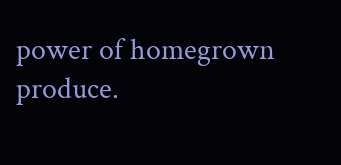power of homegrown produce.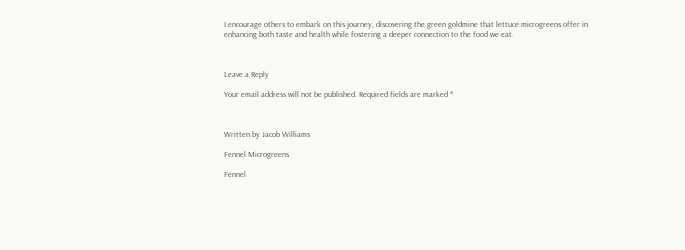I encourage others to embark on this journey, discovering the green goldmine that lettuce microgreens offer in enhancing both taste and health while fostering a deeper connection to the food we eat.



Leave a Reply

Your email address will not be published. Required fields are marked *



Written by Jacob Williams

Fennel Microgreens

Fennel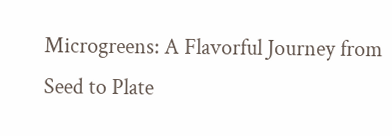Microgreens: A Flavorful Journey from Seed to Plate